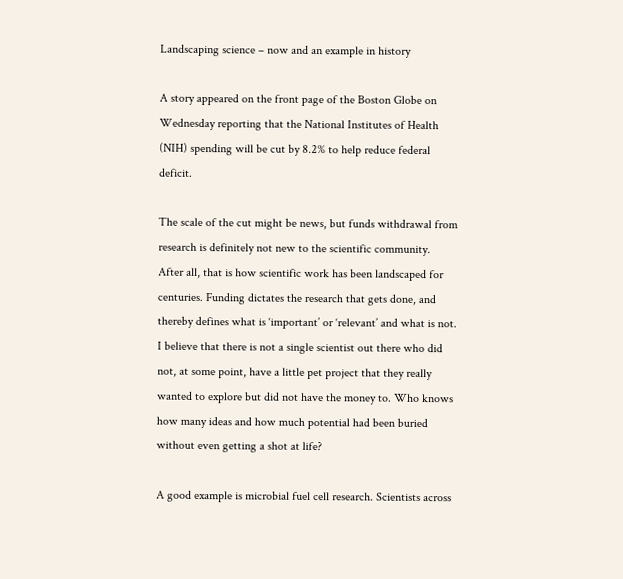Landscaping science – now and an example in history

A story appeared on the front page of the Boston Globe on Wednesday reporting that the National Institutes of Health (NIH) spending will be cut by 8.2% to help reduce federal deficit.

The scale of the cut might be news, but funds withdrawal from research is definitely not new to the scientific community. After all, that is how scientific work has been landscaped for centuries. Funding dictates the research that gets done, and thereby defines what is ‘important’ or ‘relevant’ and what is not. I believe that there is not a single scientist out there who did not, at some point, have a little pet project that they really wanted to explore but did not have the money to. Who knows how many ideas and how much potential had been buried without even getting a shot at life?

A good example is microbial fuel cell research. Scientists across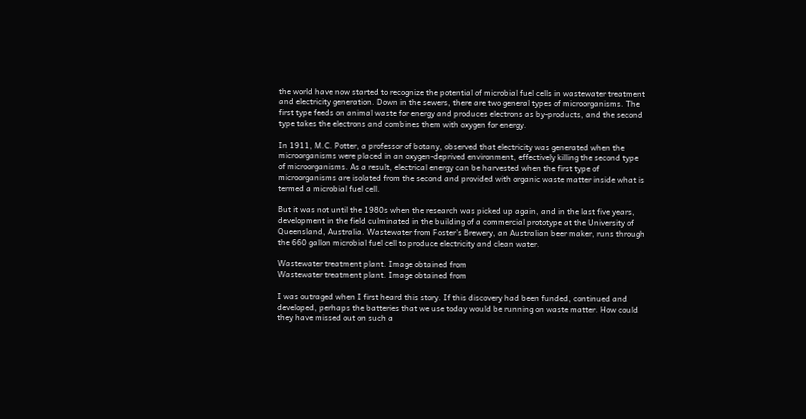the world have now started to recognize the potential of microbial fuel cells in wastewater treatment and electricity generation. Down in the sewers, there are two general types of microorganisms. The first type feeds on animal waste for energy and produces electrons as by-products, and the second type takes the electrons and combines them with oxygen for energy.

In 1911, M.C. Potter, a professor of botany, observed that electricity was generated when the microorganisms were placed in an oxygen-deprived environment, effectively killing the second type of microorganisms. As a result, electrical energy can be harvested when the first type of microorganisms are isolated from the second and provided with organic waste matter inside what is termed a microbial fuel cell.

But it was not until the 1980s when the research was picked up again, and in the last five years, development in the field culminated in the building of a commercial prototype at the University of Queensland, Australia. Wastewater from Foster’s Brewery, an Australian beer maker, runs through the 660 gallon microbial fuel cell to produce electricity and clean water.

Wastewater treatment plant. Image obtained from
Wastewater treatment plant. Image obtained from

I was outraged when I first heard this story. If this discovery had been funded, continued and developed, perhaps the batteries that we use today would be running on waste matter. How could they have missed out on such a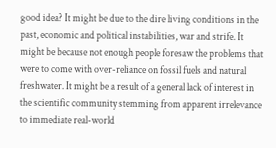good idea? It might be due to the dire living conditions in the past, economic and political instabilities, war and strife. It might be because not enough people foresaw the problems that were to come with over-reliance on fossil fuels and natural freshwater. It might be a result of a general lack of interest in the scientific community stemming from apparent irrelevance to immediate real-world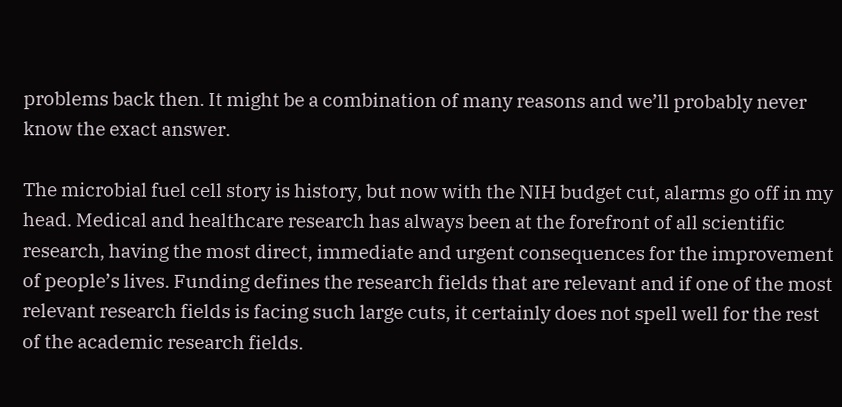problems back then. It might be a combination of many reasons and we’ll probably never know the exact answer.

The microbial fuel cell story is history, but now with the NIH budget cut, alarms go off in my head. Medical and healthcare research has always been at the forefront of all scientific research, having the most direct, immediate and urgent consequences for the improvement of people’s lives. Funding defines the research fields that are relevant and if one of the most relevant research fields is facing such large cuts, it certainly does not spell well for the rest of the academic research fields.